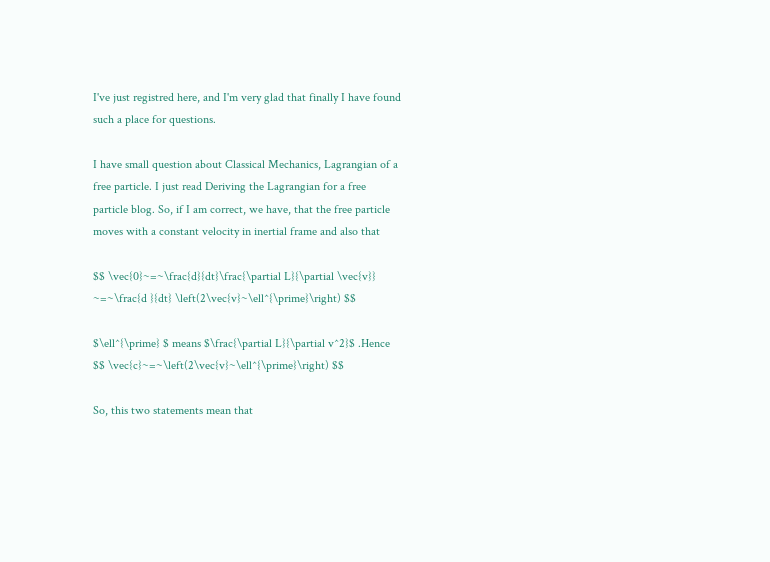I've just registred here, and I'm very glad that finally I have found such a place for questions.

I have small question about Classical Mechanics, Lagrangian of a free particle. I just read Deriving the Lagrangian for a free particle blog. So, if I am correct, we have, that the free particle moves with a constant velocity in inertial frame and also that

$$ \vec{0}~=~\frac{d}{dt}\frac{\partial L}{\partial \vec{v}} ~=~\frac{d }{dt} \left(2\vec{v}~\ell^{\prime}\right) $$

$\ell^{\prime} $ means $\frac{\partial L}{\partial v^2}$ .Hence $$ \vec{c}~=~\left(2\vec{v}~\ell^{\prime}\right) $$

So, this two statements mean that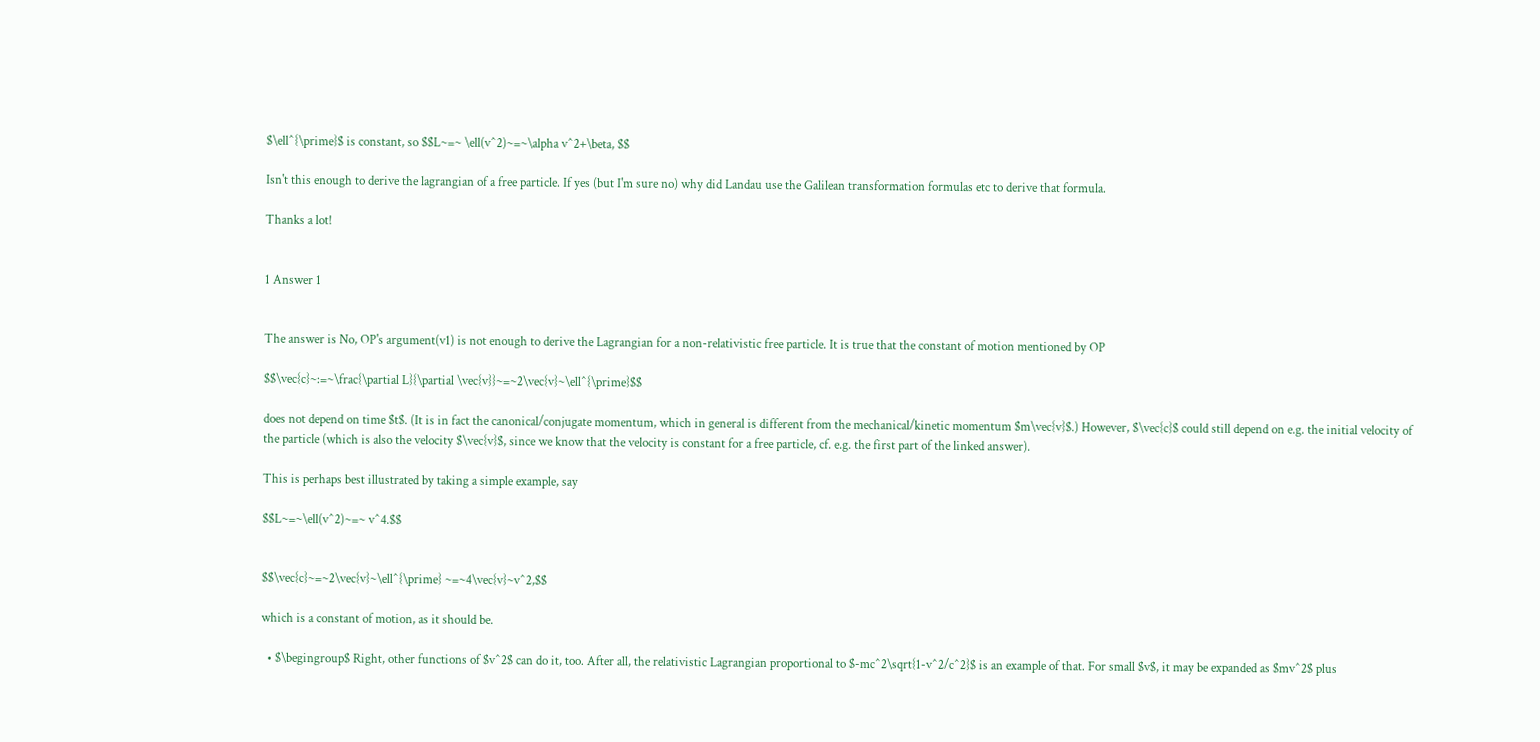$\ell^{\prime}$ is constant, so $$L~=~ \ell(v^2)~=~\alpha v^2+\beta, $$

Isn't this enough to derive the lagrangian of a free particle. If yes (but I'm sure no) why did Landau use the Galilean transformation formulas etc to derive that formula.

Thanks a lot!


1 Answer 1


The answer is No, OP's argument(v1) is not enough to derive the Lagrangian for a non-relativistic free particle. It is true that the constant of motion mentioned by OP

$$\vec{c}~:=~\frac{\partial L}{\partial \vec{v}}~=~2\vec{v}~\ell^{\prime}$$

does not depend on time $t$. (It is in fact the canonical/conjugate momentum, which in general is different from the mechanical/kinetic momentum $m\vec{v}$.) However, $\vec{c}$ could still depend on e.g. the initial velocity of the particle (which is also the velocity $\vec{v}$, since we know that the velocity is constant for a free particle, cf. e.g. the first part of the linked answer).

This is perhaps best illustrated by taking a simple example, say

$$L~=~\ell(v^2)~=~ v^4.$$


$$\vec{c}~=~2\vec{v}~\ell^{\prime} ~=~4\vec{v}~v^2,$$

which is a constant of motion, as it should be.

  • $\begingroup$ Right, other functions of $v^2$ can do it, too. After all, the relativistic Lagrangian proportional to $-mc^2\sqrt{1-v^2/c^2}$ is an example of that. For small $v$, it may be expanded as $mv^2$ plus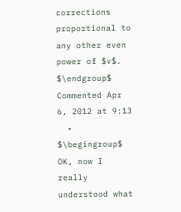corrections proportional to any other even power of $v$. $\endgroup$ Commented Apr 6, 2012 at 9:13
  • $\begingroup$ OK, now I really understood what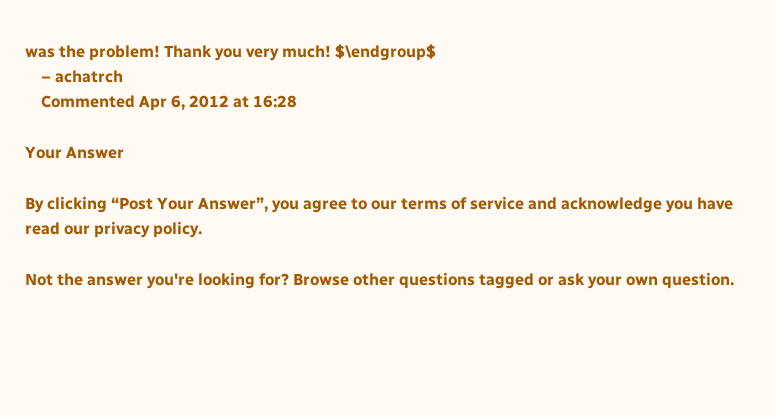was the problem! Thank you very much! $\endgroup$
    – achatrch
    Commented Apr 6, 2012 at 16:28

Your Answer

By clicking “Post Your Answer”, you agree to our terms of service and acknowledge you have read our privacy policy.

Not the answer you're looking for? Browse other questions tagged or ask your own question.